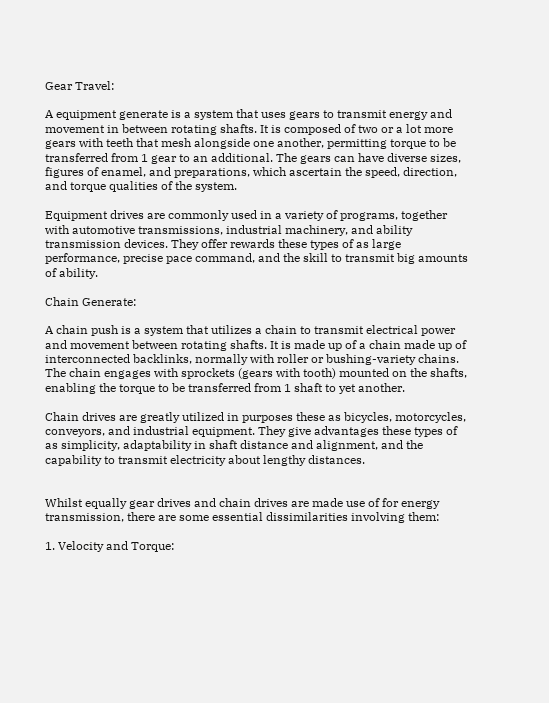Gear Travel:

A equipment generate is a system that uses gears to transmit energy and movement in between rotating shafts. It is composed of two or a lot more gears with teeth that mesh alongside one another, permitting torque to be transferred from 1 gear to an additional. The gears can have diverse sizes, figures of enamel, and preparations, which ascertain the speed, direction, and torque qualities of the system.

Equipment drives are commonly used in a variety of programs, together with automotive transmissions, industrial machinery, and ability transmission devices. They offer rewards these types of as large performance, precise pace command, and the skill to transmit big amounts of ability.

Chain Generate:

A chain push is a system that utilizes a chain to transmit electrical power and movement between rotating shafts. It is made up of a chain made up of interconnected backlinks, normally with roller or bushing-variety chains. The chain engages with sprockets (gears with tooth) mounted on the shafts, enabling the torque to be transferred from 1 shaft to yet another.

Chain drives are greatly utilized in purposes these as bicycles, motorcycles, conveyors, and industrial equipment. They give advantages these types of as simplicity, adaptability in shaft distance and alignment, and the capability to transmit electricity about lengthy distances.


Whilst equally gear drives and chain drives are made use of for energy transmission, there are some essential dissimilarities involving them:

1. Velocity and Torque: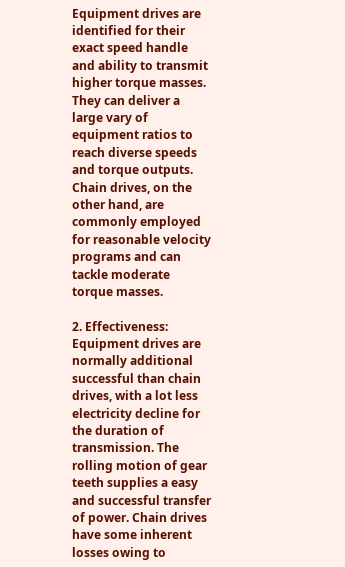Equipment drives are identified for their exact speed handle and ability to transmit higher torque masses. They can deliver a large vary of equipment ratios to reach diverse speeds and torque outputs. Chain drives, on the other hand, are commonly employed for reasonable velocity programs and can tackle moderate torque masses.

2. Effectiveness: Equipment drives are normally additional successful than chain drives, with a lot less electricity decline for the duration of transmission. The rolling motion of gear teeth supplies a easy and successful transfer of power. Chain drives have some inherent losses owing to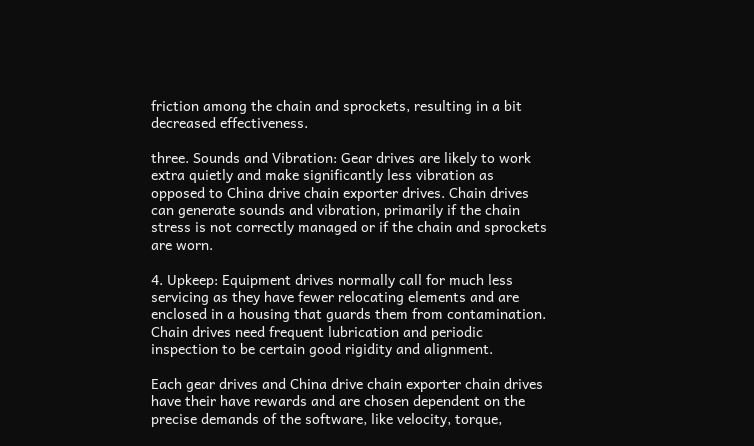friction among the chain and sprockets, resulting in a bit decreased effectiveness.

three. Sounds and Vibration: Gear drives are likely to work extra quietly and make significantly less vibration as opposed to China drive chain exporter drives. Chain drives can generate sounds and vibration, primarily if the chain stress is not correctly managed or if the chain and sprockets are worn.

4. Upkeep: Equipment drives normally call for much less servicing as they have fewer relocating elements and are enclosed in a housing that guards them from contamination. Chain drives need frequent lubrication and periodic inspection to be certain good rigidity and alignment.

Each gear drives and China drive chain exporter chain drives have their have rewards and are chosen dependent on the precise demands of the software, like velocity, torque,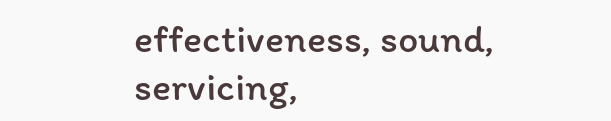effectiveness, sound, servicing,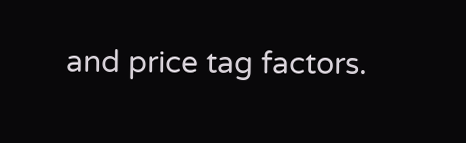and price tag factors.